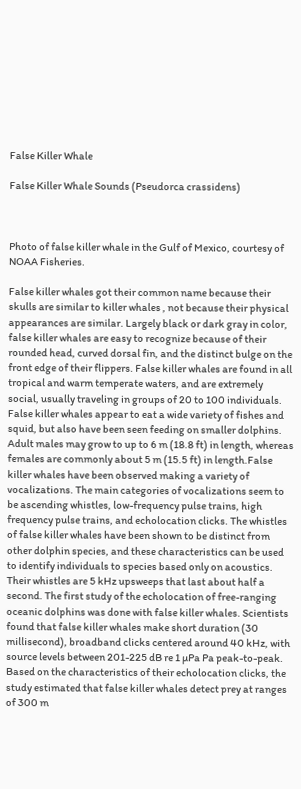False Killer Whale

False Killer Whale Sounds (Pseudorca crassidens)



Photo of false killer whale in the Gulf of Mexico, courtesy of NOAA Fisheries.

False killer whales got their common name because their skulls are similar to killer whales , not because their physical appearances are similar. Largely black or dark gray in color, false killer whales are easy to recognize because of their rounded head, curved dorsal fin, and the distinct bulge on the front edge of their flippers. False killer whales are found in all tropical and warm temperate waters, and are extremely social, usually traveling in groups of 20 to 100 individuals. False killer whales appear to eat a wide variety of fishes and squid, but also have been seen feeding on smaller dolphins. Adult males may grow to up to 6 m (18.8 ft) in length, whereas females are commonly about 5 m (15.5 ft) in length.False killer whales have been observed making a variety of vocalizations. The main categories of vocalizations seem to be ascending whistles, low-frequency pulse trains, high frequency pulse trains, and echolocation clicks. The whistles of false killer whales have been shown to be distinct from other dolphin species, and these characteristics can be used to identify individuals to species based only on acoustics. Their whistles are 5 kHz upsweeps that last about half a second. The first study of the echolocation of free-ranging oceanic dolphins was done with false killer whales. Scientists found that false killer whales make short duration (30 millisecond), broadband clicks centered around 40 kHz, with source levels between 201-225 dB re 1 µPa Pa peak-to-peak. Based on the characteristics of their echolocation clicks, the study estimated that false killer whales detect prey at ranges of 300 m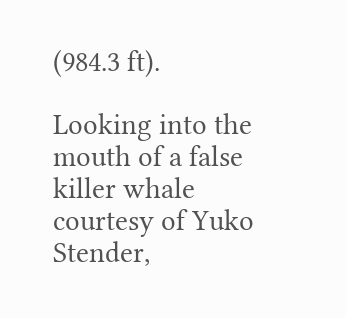(984.3 ft).

Looking into the mouth of a false killer whale courtesy of Yuko Stender,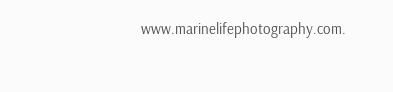www.marinelifephotography.com.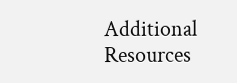Additional Resources